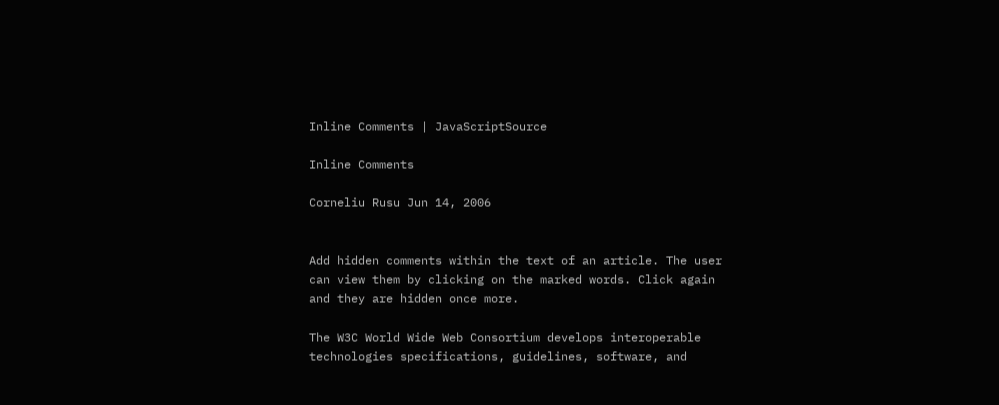Inline Comments | JavaScriptSource

Inline Comments

Corneliu Rusu Jun 14, 2006


Add hidden comments within the text of an article. The user can view them by clicking on the marked words. Click again and they are hidden once more.

The W3C World Wide Web Consortium develops interoperable technologies specifications, guidelines, software, and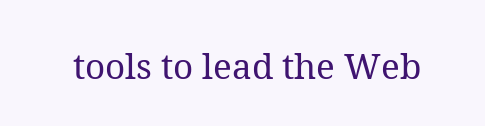tools to lead the Web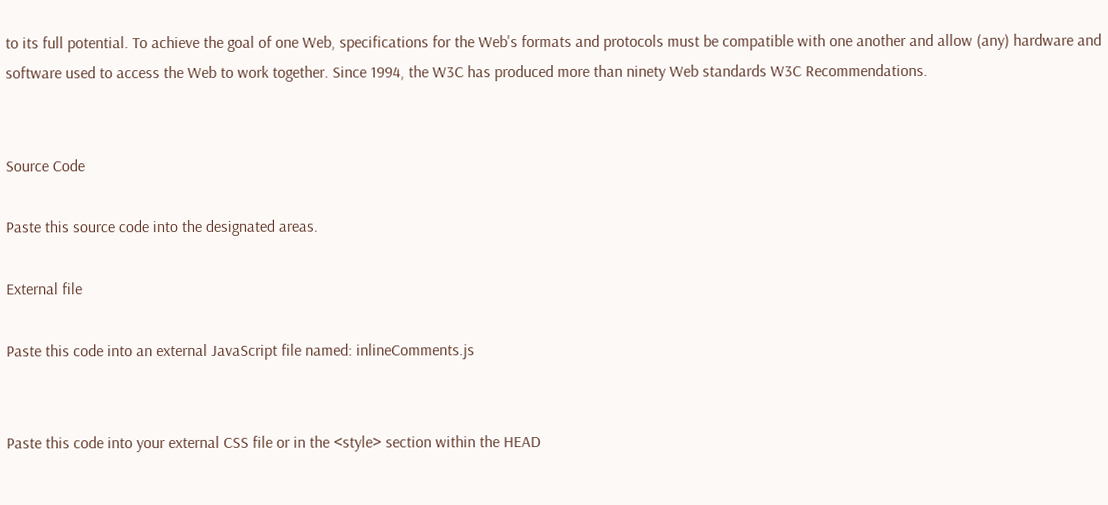to its full potential. To achieve the goal of one Web, specifications for the Web's formats and protocols must be compatible with one another and allow (any) hardware and software used to access the Web to work together. Since 1994, the W3C has produced more than ninety Web standards W3C Recommendations.


Source Code

Paste this source code into the designated areas.

External file

Paste this code into an external JavaScript file named: inlineComments.js


Paste this code into your external CSS file or in the <style> section within the HEAD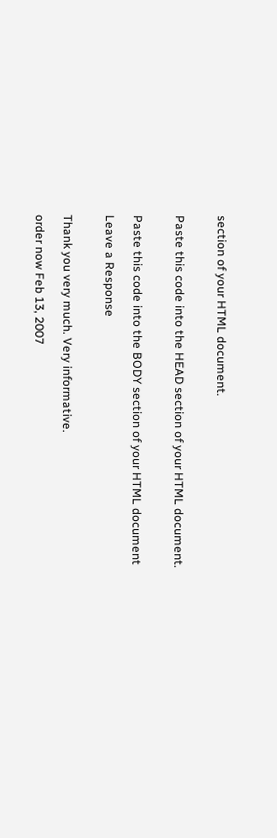section of your HTML document.


Paste this code into the HEAD section of your HTML document.


Paste this code into the BODY section of your HTML document

Leave a Response


Thank you very much. Very informative.

order now Feb 13, 2007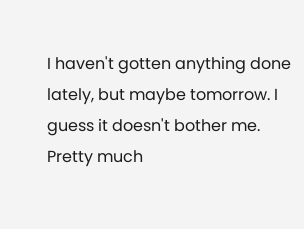I haven't gotten anything done lately, but maybe tomorrow. I guess it doesn't bother me. Pretty much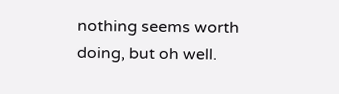nothing seems worth doing, but oh well.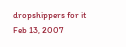dropshippers for it Feb 13, 2007